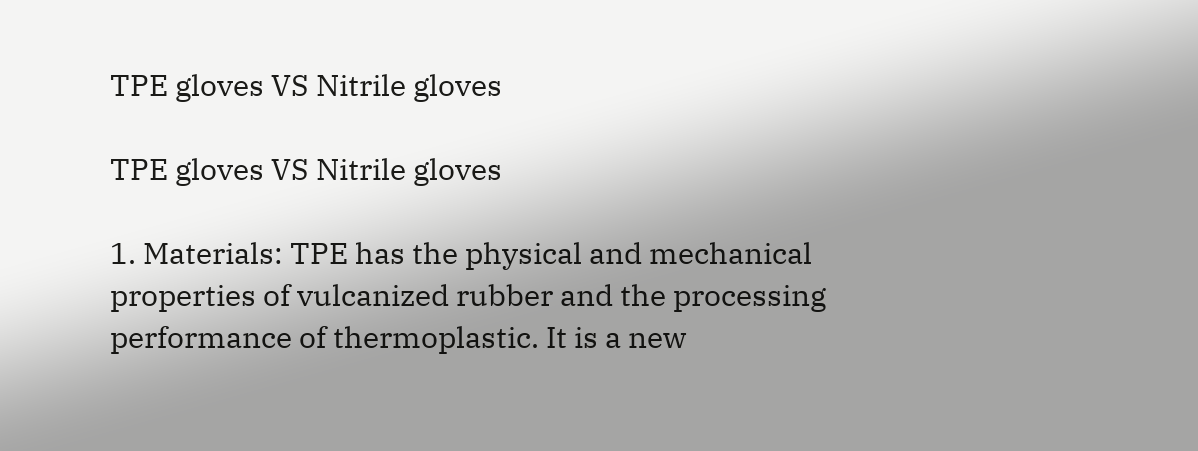TPE gloves VS Nitrile gloves

TPE gloves VS Nitrile gloves

1. Materials: TPE has the physical and mechanical properties of vulcanized rubber and the processing performance of thermoplastic. It is a new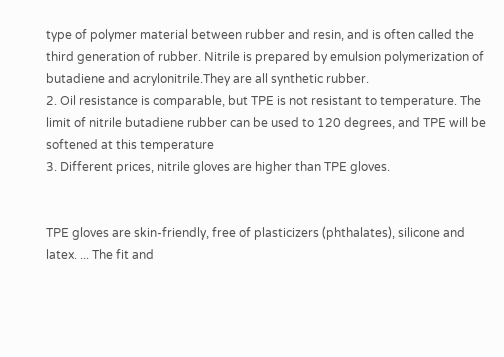type of polymer material between rubber and resin, and is often called the third generation of rubber. Nitrile is prepared by emulsion polymerization of butadiene and acrylonitrile.They are all synthetic rubber.
2. Oil resistance is comparable, but TPE is not resistant to temperature. The limit of nitrile butadiene rubber can be used to 120 degrees, and TPE will be softened at this temperature
3. Different prices, nitrile gloves are higher than TPE gloves.


TPE gloves are skin-friendly, free of plasticizers (phthalates), silicone and latex. ... The fit and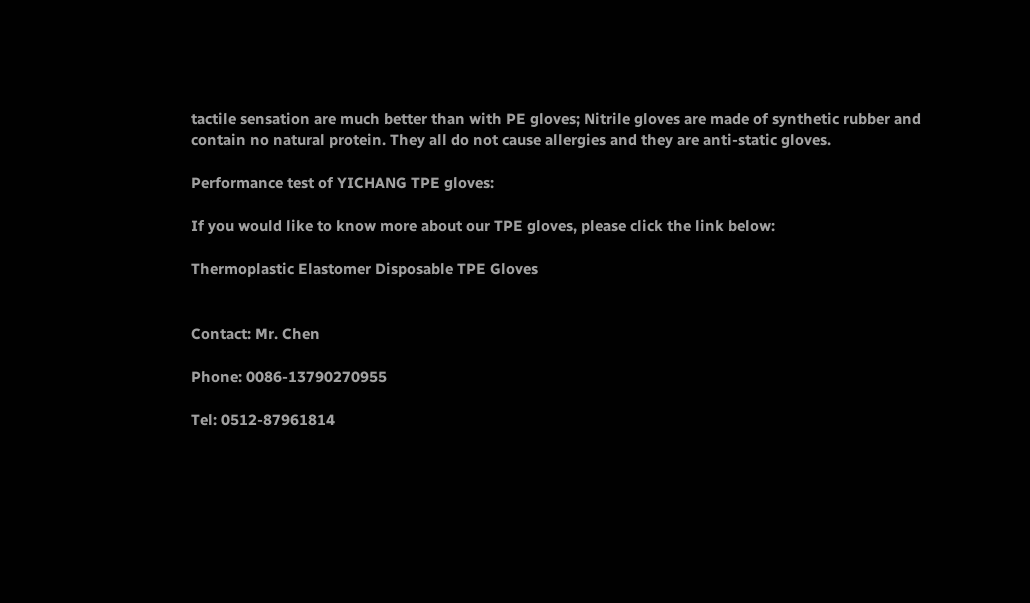tactile sensation are much better than with PE gloves; Nitrile gloves are made of synthetic rubber and contain no natural protein. They all do not cause allergies and they are anti-static gloves.

Performance test of YICHANG TPE gloves:

If you would like to know more about our TPE gloves, please click the link below:

Thermoplastic Elastomer Disposable TPE Gloves


Contact: Mr. Chen

Phone: 0086-13790270955

Tel: 0512-87961814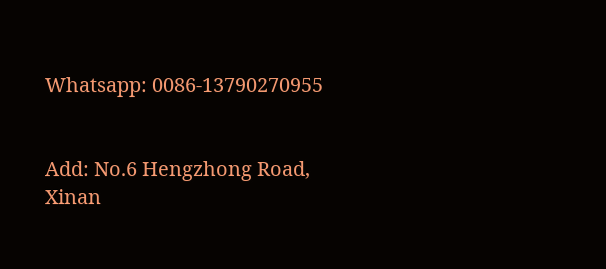Whatsapp: 0086-13790270955


Add: No.6 Hengzhong Road, Xinan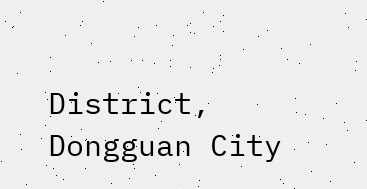District, Dongguan City